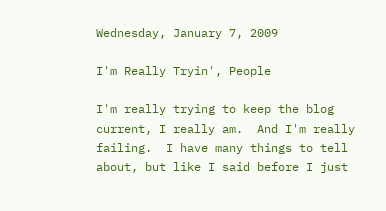Wednesday, January 7, 2009

I'm Really Tryin', People

I'm really trying to keep the blog current, I really am.  And I'm really failing.  I have many things to tell about, but like I said before I just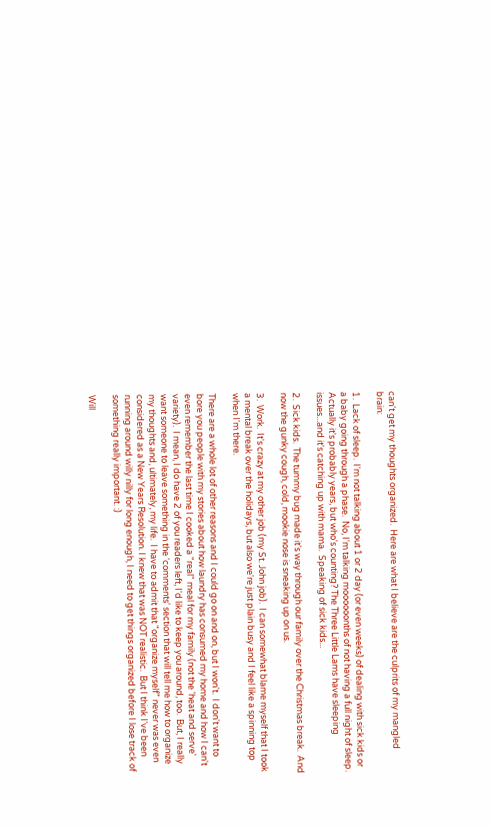can't get my thoughts organized.  Here are what I believe are the culprits of my mangled brain:

1.  Lack of sleep.  I'm not talking about 1 or 2 day (or even weeks) of dealing with sick kids or a baby going through a phase.  No, I'm talking moooooonths of not having a full night of sleep.  Actually it's probably years, but who's counting? The Three Little Lams have sleeping issues...and it's catching up with mama.  Speaking of sick kids...

2.  Sick kids.  The tummy bug made it's way through our family over the Christmas break.  And now the gunky cough, cold, mookie nose is sneaking up on us.

3.  Work.  It's crazy at my other job (my St. John job).  I can somewhat blame myself that I took a mental break over the holidays, but also we're just plain busy and I feel like a spinning top when I'm there.

There are a whole lot of other reasons and I could go on and on, but I won't.  I don't want to bore you people with my stories about how laundry has consumed my home and how I can't even remember the last time I cooked a "real" meal for my family (not the 'heat and serve' variety).  I mean, I do have 2 of you readers left, I'd like to keep you around, too.  But, I really want someone to leave something in the 'comments' section that will tell me how to organize my thoughts and, ultimately, my life.  I have to admit that "organize myself" never was even considered as a New Years Resolution. I knew that was NOT realistic.  But I think I've been running around willy nilly for long enough, I need to get things organized before I lose track of something really important. :)

Will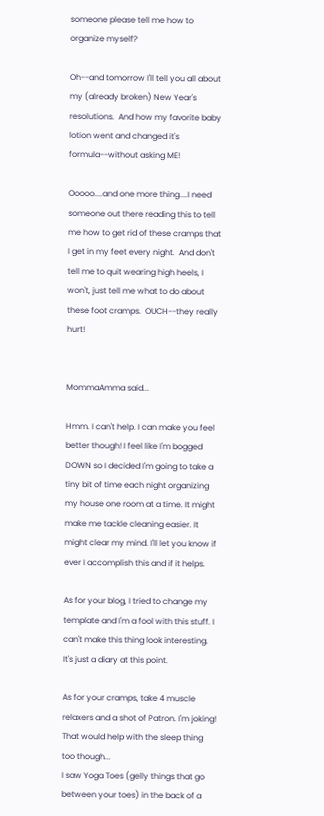someone please tell me how to organize myself?

Oh--and tomorrow I'll tell you all about my (already broken) New Year's resolutions.  And how my favorite baby lotion went and changed it's formula--without asking ME!

Ooooo....and one more thing....I need someone out there reading this to tell me how to get rid of these cramps that I get in my feet every night.  And don't tell me to quit wearing high heels, I won't, just tell me what to do about these foot cramps.  OUCH--they really hurt!


MommaAmma said...

Hmm. I can't help. I can make you feel better though! I feel like I'm bogged DOWN so I decided I'm going to take a tiny bit of time each night organizing my house one room at a time. It might make me tackle cleaning easier. It might clear my mind. I'll let you know if ever I accomplish this and if it helps.

As for your blog, I tried to change my template and I'm a fool with this stuff. I can't make this thing look interesting. It's just a diary at this point.

As for your cramps, take 4 muscle relaxers and a shot of Patron. I'm joking! That would help with the sleep thing too though...
I saw Yoga Toes (gelly things that go between your toes) in the back of a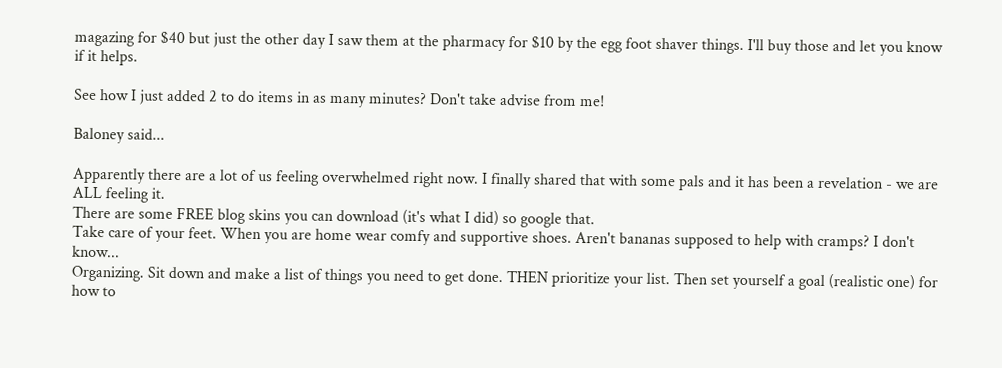magazing for $40 but just the other day I saw them at the pharmacy for $10 by the egg foot shaver things. I'll buy those and let you know if it helps.

See how I just added 2 to do items in as many minutes? Don't take advise from me!

Baloney said...

Apparently there are a lot of us feeling overwhelmed right now. I finally shared that with some pals and it has been a revelation - we are ALL feeling it.
There are some FREE blog skins you can download (it's what I did) so google that.
Take care of your feet. When you are home wear comfy and supportive shoes. Aren't bananas supposed to help with cramps? I don't know...
Organizing. Sit down and make a list of things you need to get done. THEN prioritize your list. Then set yourself a goal (realistic one) for how to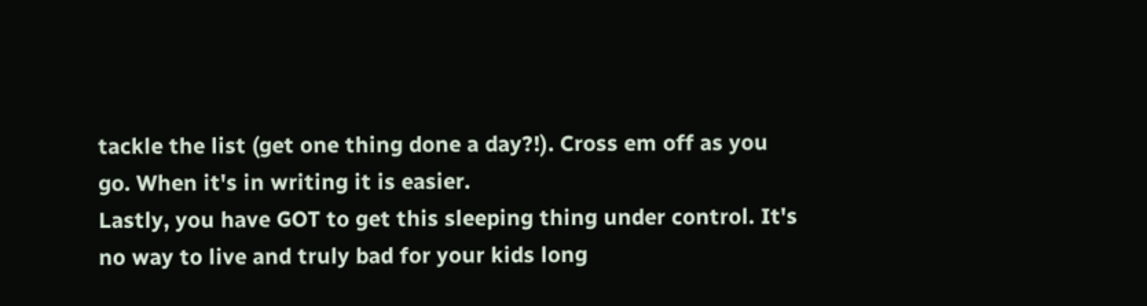tackle the list (get one thing done a day?!). Cross em off as you go. When it's in writing it is easier.
Lastly, you have GOT to get this sleeping thing under control. It's no way to live and truly bad for your kids long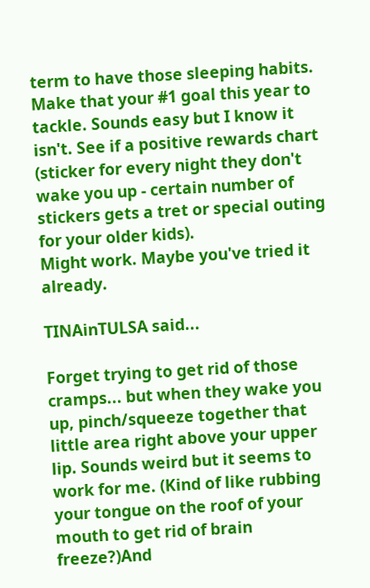term to have those sleeping habits. Make that your #1 goal this year to tackle. Sounds easy but I know it isn't. See if a positive rewards chart (sticker for every night they don't wake you up - certain number of stickers gets a tret or special outing for your older kids).
Might work. Maybe you've tried it already.

TINAinTULSA said...

Forget trying to get rid of those cramps... but when they wake you up, pinch/squeeze together that little area right above your upper lip. Sounds weird but it seems to work for me. (Kind of like rubbing your tongue on the roof of your mouth to get rid of brain freeze?)And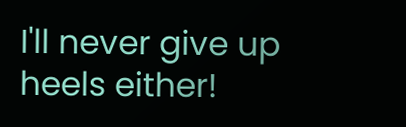I'll never give up heels either!